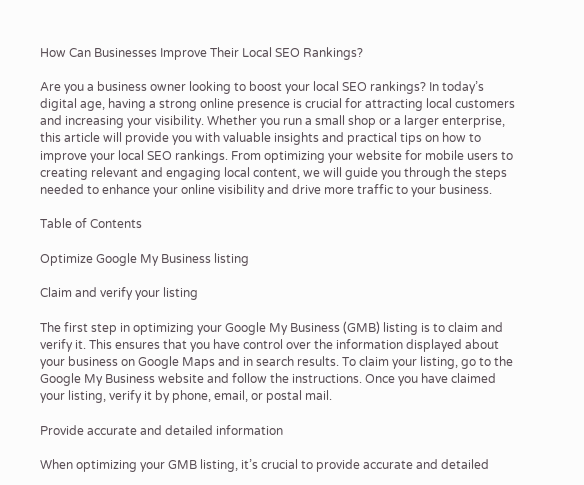How Can Businesses Improve Their Local SEO Rankings?

Are you a business owner looking to boost your local SEO rankings? In today’s digital age, having a strong online presence is crucial for attracting local customers and increasing your visibility. Whether you run a small shop or a larger enterprise, this article will provide you with valuable insights and practical tips on how to improve your local SEO rankings. From optimizing your website for mobile users to creating relevant and engaging local content, we will guide you through the steps needed to enhance your online visibility and drive more traffic to your business.

Table of Contents

Optimize Google My Business listing

Claim and verify your listing

The first step in optimizing your Google My Business (GMB) listing is to claim and verify it. This ensures that you have control over the information displayed about your business on Google Maps and in search results. To claim your listing, go to the Google My Business website and follow the instructions. Once you have claimed your listing, verify it by phone, email, or postal mail.

Provide accurate and detailed information

When optimizing your GMB listing, it’s crucial to provide accurate and detailed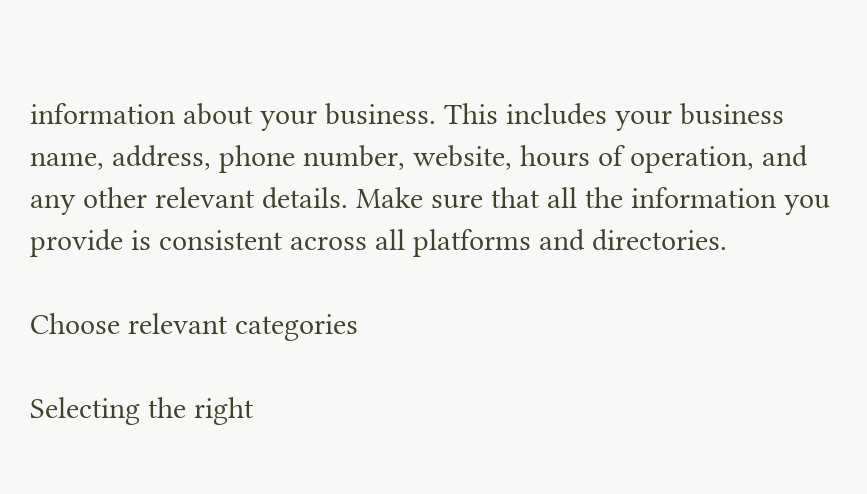information about your business. This includes your business name, address, phone number, website, hours of operation, and any other relevant details. Make sure that all the information you provide is consistent across all platforms and directories.

Choose relevant categories

Selecting the right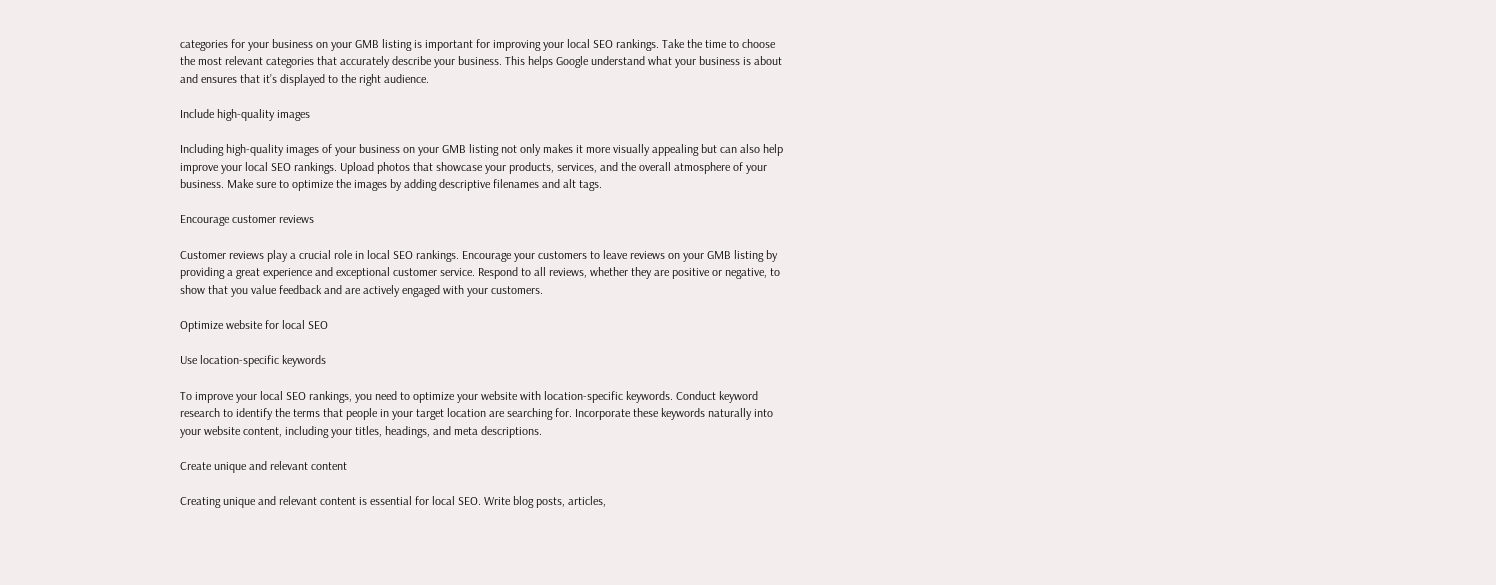categories for your business on your GMB listing is important for improving your local SEO rankings. Take the time to choose the most relevant categories that accurately describe your business. This helps Google understand what your business is about and ensures that it’s displayed to the right audience.

Include high-quality images

Including high-quality images of your business on your GMB listing not only makes it more visually appealing but can also help improve your local SEO rankings. Upload photos that showcase your products, services, and the overall atmosphere of your business. Make sure to optimize the images by adding descriptive filenames and alt tags.

Encourage customer reviews

Customer reviews play a crucial role in local SEO rankings. Encourage your customers to leave reviews on your GMB listing by providing a great experience and exceptional customer service. Respond to all reviews, whether they are positive or negative, to show that you value feedback and are actively engaged with your customers.

Optimize website for local SEO

Use location-specific keywords

To improve your local SEO rankings, you need to optimize your website with location-specific keywords. Conduct keyword research to identify the terms that people in your target location are searching for. Incorporate these keywords naturally into your website content, including your titles, headings, and meta descriptions.

Create unique and relevant content

Creating unique and relevant content is essential for local SEO. Write blog posts, articles,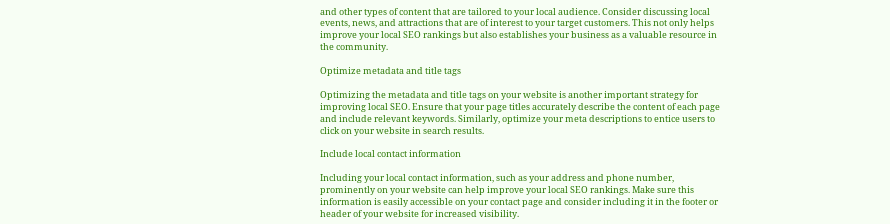and other types of content that are tailored to your local audience. Consider discussing local events, news, and attractions that are of interest to your target customers. This not only helps improve your local SEO rankings but also establishes your business as a valuable resource in the community.

Optimize metadata and title tags

Optimizing the metadata and title tags on your website is another important strategy for improving local SEO. Ensure that your page titles accurately describe the content of each page and include relevant keywords. Similarly, optimize your meta descriptions to entice users to click on your website in search results.

Include local contact information

Including your local contact information, such as your address and phone number, prominently on your website can help improve your local SEO rankings. Make sure this information is easily accessible on your contact page and consider including it in the footer or header of your website for increased visibility.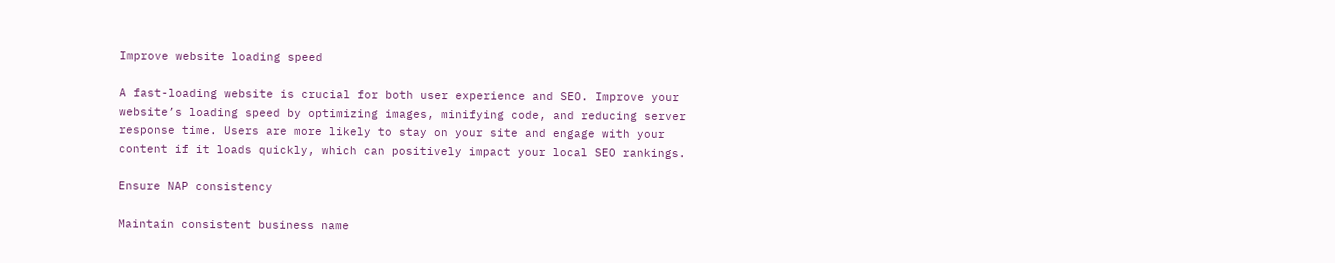Improve website loading speed

A fast-loading website is crucial for both user experience and SEO. Improve your website’s loading speed by optimizing images, minifying code, and reducing server response time. Users are more likely to stay on your site and engage with your content if it loads quickly, which can positively impact your local SEO rankings.

Ensure NAP consistency

Maintain consistent business name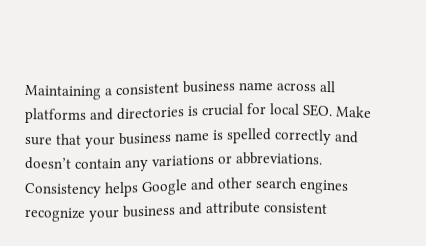Maintaining a consistent business name across all platforms and directories is crucial for local SEO. Make sure that your business name is spelled correctly and doesn’t contain any variations or abbreviations. Consistency helps Google and other search engines recognize your business and attribute consistent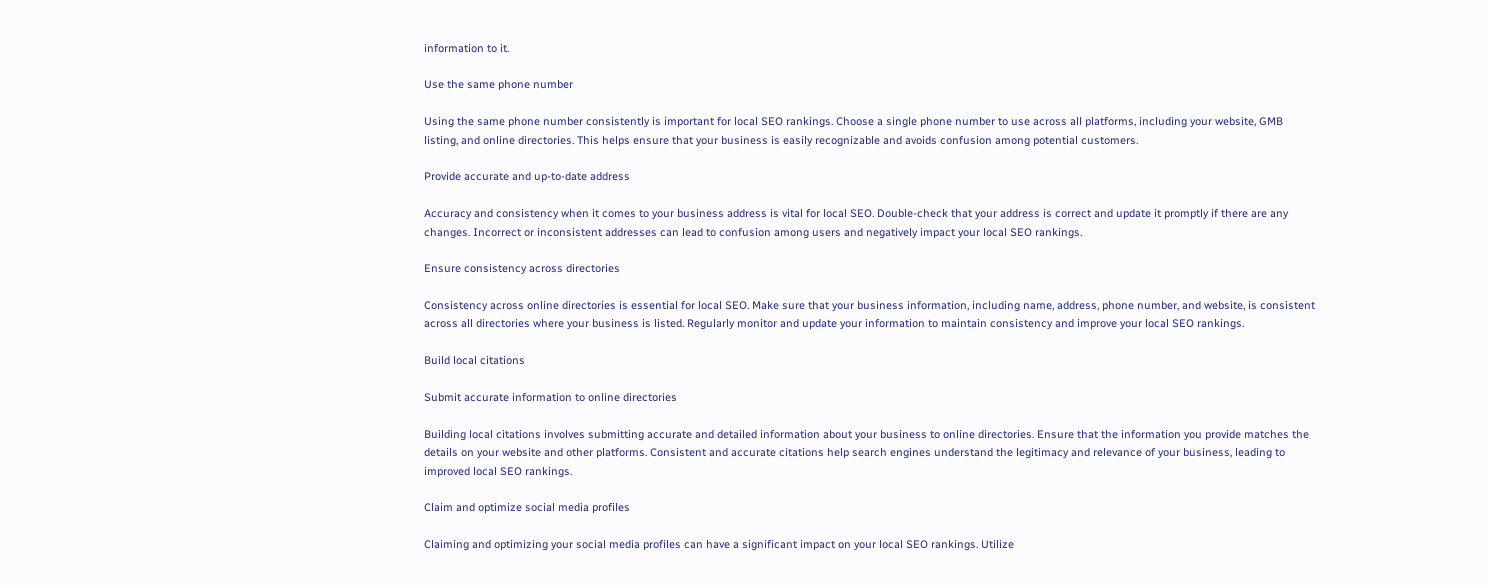information to it.

Use the same phone number

Using the same phone number consistently is important for local SEO rankings. Choose a single phone number to use across all platforms, including your website, GMB listing, and online directories. This helps ensure that your business is easily recognizable and avoids confusion among potential customers.

Provide accurate and up-to-date address

Accuracy and consistency when it comes to your business address is vital for local SEO. Double-check that your address is correct and update it promptly if there are any changes. Incorrect or inconsistent addresses can lead to confusion among users and negatively impact your local SEO rankings.

Ensure consistency across directories

Consistency across online directories is essential for local SEO. Make sure that your business information, including name, address, phone number, and website, is consistent across all directories where your business is listed. Regularly monitor and update your information to maintain consistency and improve your local SEO rankings.

Build local citations

Submit accurate information to online directories

Building local citations involves submitting accurate and detailed information about your business to online directories. Ensure that the information you provide matches the details on your website and other platforms. Consistent and accurate citations help search engines understand the legitimacy and relevance of your business, leading to improved local SEO rankings.

Claim and optimize social media profiles

Claiming and optimizing your social media profiles can have a significant impact on your local SEO rankings. Utilize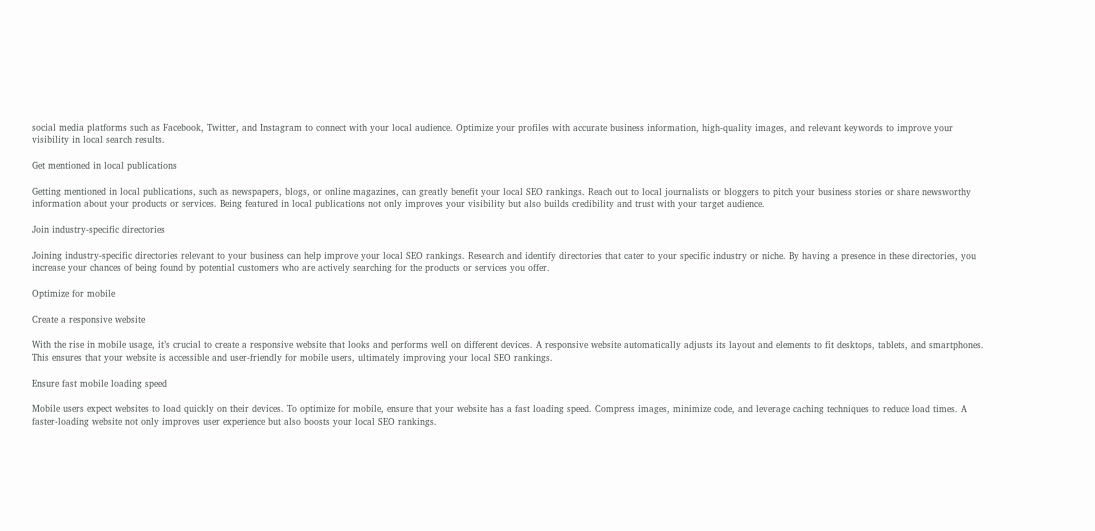social media platforms such as Facebook, Twitter, and Instagram to connect with your local audience. Optimize your profiles with accurate business information, high-quality images, and relevant keywords to improve your visibility in local search results.

Get mentioned in local publications

Getting mentioned in local publications, such as newspapers, blogs, or online magazines, can greatly benefit your local SEO rankings. Reach out to local journalists or bloggers to pitch your business stories or share newsworthy information about your products or services. Being featured in local publications not only improves your visibility but also builds credibility and trust with your target audience.

Join industry-specific directories

Joining industry-specific directories relevant to your business can help improve your local SEO rankings. Research and identify directories that cater to your specific industry or niche. By having a presence in these directories, you increase your chances of being found by potential customers who are actively searching for the products or services you offer.

Optimize for mobile

Create a responsive website

With the rise in mobile usage, it’s crucial to create a responsive website that looks and performs well on different devices. A responsive website automatically adjusts its layout and elements to fit desktops, tablets, and smartphones. This ensures that your website is accessible and user-friendly for mobile users, ultimately improving your local SEO rankings.

Ensure fast mobile loading speed

Mobile users expect websites to load quickly on their devices. To optimize for mobile, ensure that your website has a fast loading speed. Compress images, minimize code, and leverage caching techniques to reduce load times. A faster-loading website not only improves user experience but also boosts your local SEO rankings.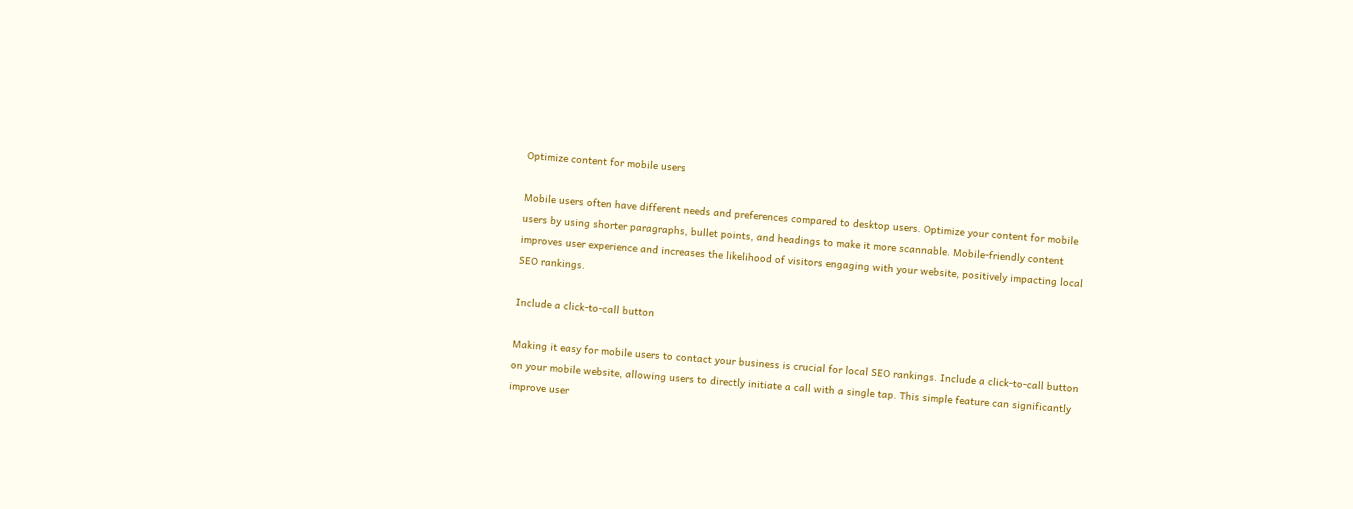Optimize content for mobile users

Mobile users often have different needs and preferences compared to desktop users. Optimize your content for mobile users by using shorter paragraphs, bullet points, and headings to make it more scannable. Mobile-friendly content improves user experience and increases the likelihood of visitors engaging with your website, positively impacting local SEO rankings.

Include a click-to-call button

Making it easy for mobile users to contact your business is crucial for local SEO rankings. Include a click-to-call button on your mobile website, allowing users to directly initiate a call with a single tap. This simple feature can significantly improve user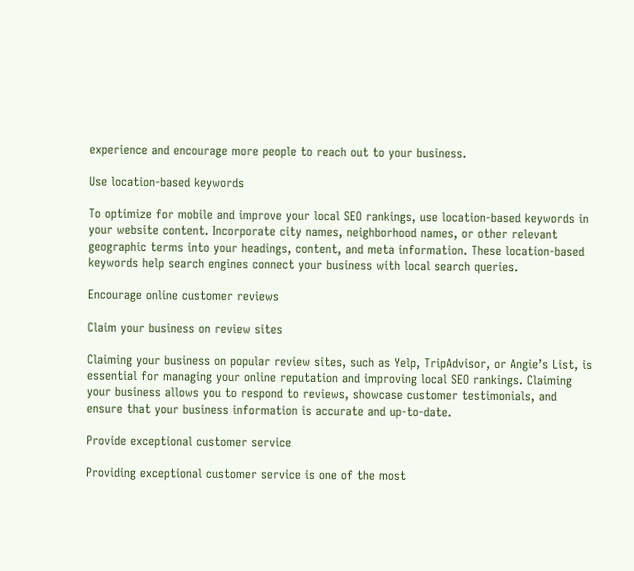experience and encourage more people to reach out to your business.

Use location-based keywords

To optimize for mobile and improve your local SEO rankings, use location-based keywords in your website content. Incorporate city names, neighborhood names, or other relevant geographic terms into your headings, content, and meta information. These location-based keywords help search engines connect your business with local search queries.

Encourage online customer reviews

Claim your business on review sites

Claiming your business on popular review sites, such as Yelp, TripAdvisor, or Angie’s List, is essential for managing your online reputation and improving local SEO rankings. Claiming your business allows you to respond to reviews, showcase customer testimonials, and ensure that your business information is accurate and up-to-date.

Provide exceptional customer service

Providing exceptional customer service is one of the most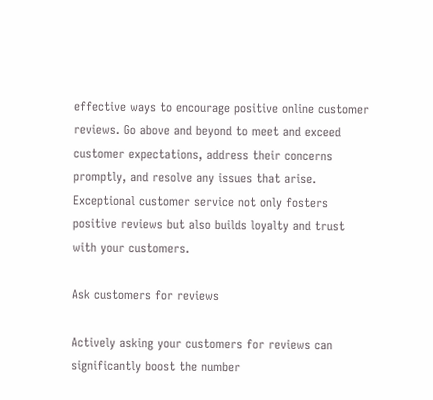effective ways to encourage positive online customer reviews. Go above and beyond to meet and exceed customer expectations, address their concerns promptly, and resolve any issues that arise. Exceptional customer service not only fosters positive reviews but also builds loyalty and trust with your customers.

Ask customers for reviews

Actively asking your customers for reviews can significantly boost the number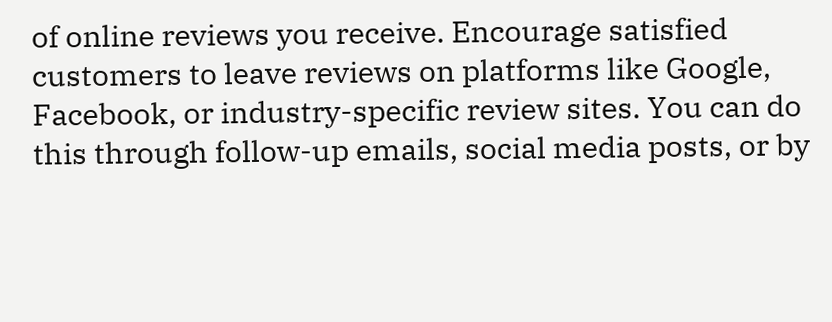of online reviews you receive. Encourage satisfied customers to leave reviews on platforms like Google, Facebook, or industry-specific review sites. You can do this through follow-up emails, social media posts, or by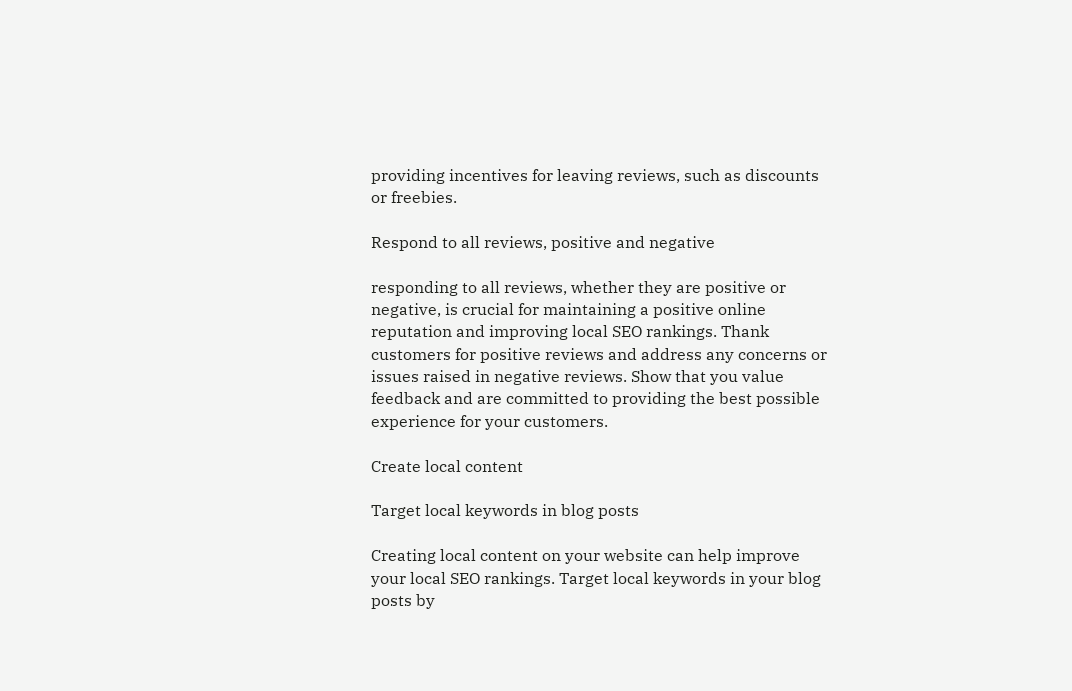providing incentives for leaving reviews, such as discounts or freebies.

Respond to all reviews, positive and negative

responding to all reviews, whether they are positive or negative, is crucial for maintaining a positive online reputation and improving local SEO rankings. Thank customers for positive reviews and address any concerns or issues raised in negative reviews. Show that you value feedback and are committed to providing the best possible experience for your customers.

Create local content

Target local keywords in blog posts

Creating local content on your website can help improve your local SEO rankings. Target local keywords in your blog posts by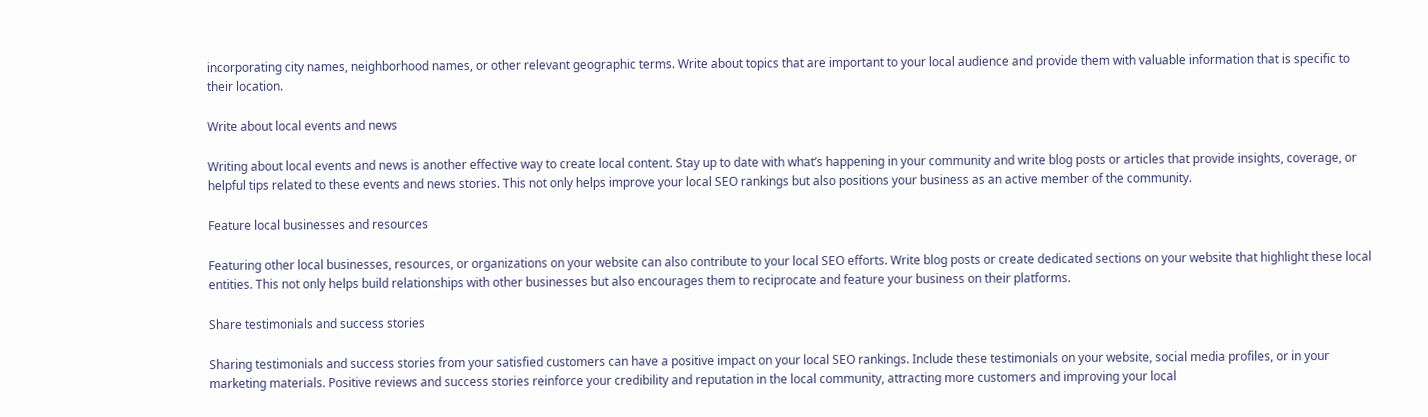incorporating city names, neighborhood names, or other relevant geographic terms. Write about topics that are important to your local audience and provide them with valuable information that is specific to their location.

Write about local events and news

Writing about local events and news is another effective way to create local content. Stay up to date with what’s happening in your community and write blog posts or articles that provide insights, coverage, or helpful tips related to these events and news stories. This not only helps improve your local SEO rankings but also positions your business as an active member of the community.

Feature local businesses and resources

Featuring other local businesses, resources, or organizations on your website can also contribute to your local SEO efforts. Write blog posts or create dedicated sections on your website that highlight these local entities. This not only helps build relationships with other businesses but also encourages them to reciprocate and feature your business on their platforms.

Share testimonials and success stories

Sharing testimonials and success stories from your satisfied customers can have a positive impact on your local SEO rankings. Include these testimonials on your website, social media profiles, or in your marketing materials. Positive reviews and success stories reinforce your credibility and reputation in the local community, attracting more customers and improving your local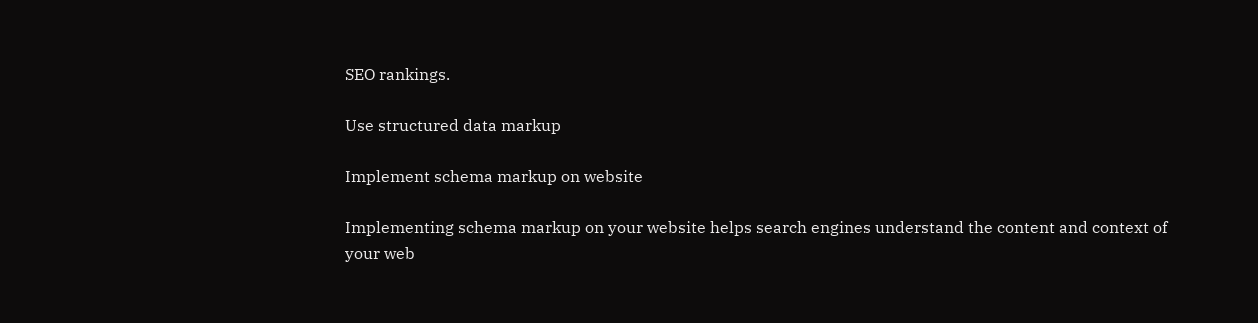SEO rankings.

Use structured data markup

Implement schema markup on website

Implementing schema markup on your website helps search engines understand the content and context of your web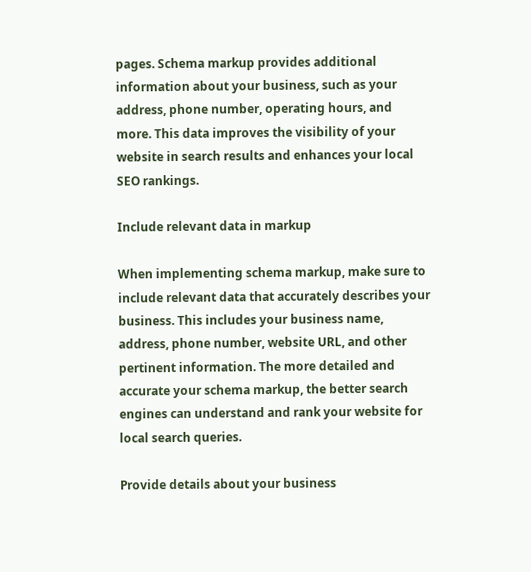pages. Schema markup provides additional information about your business, such as your address, phone number, operating hours, and more. This data improves the visibility of your website in search results and enhances your local SEO rankings.

Include relevant data in markup

When implementing schema markup, make sure to include relevant data that accurately describes your business. This includes your business name, address, phone number, website URL, and other pertinent information. The more detailed and accurate your schema markup, the better search engines can understand and rank your website for local search queries.

Provide details about your business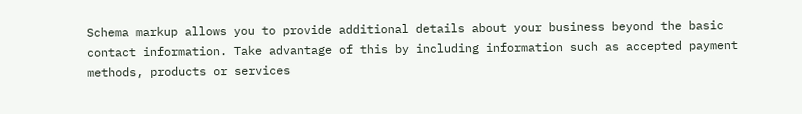Schema markup allows you to provide additional details about your business beyond the basic contact information. Take advantage of this by including information such as accepted payment methods, products or services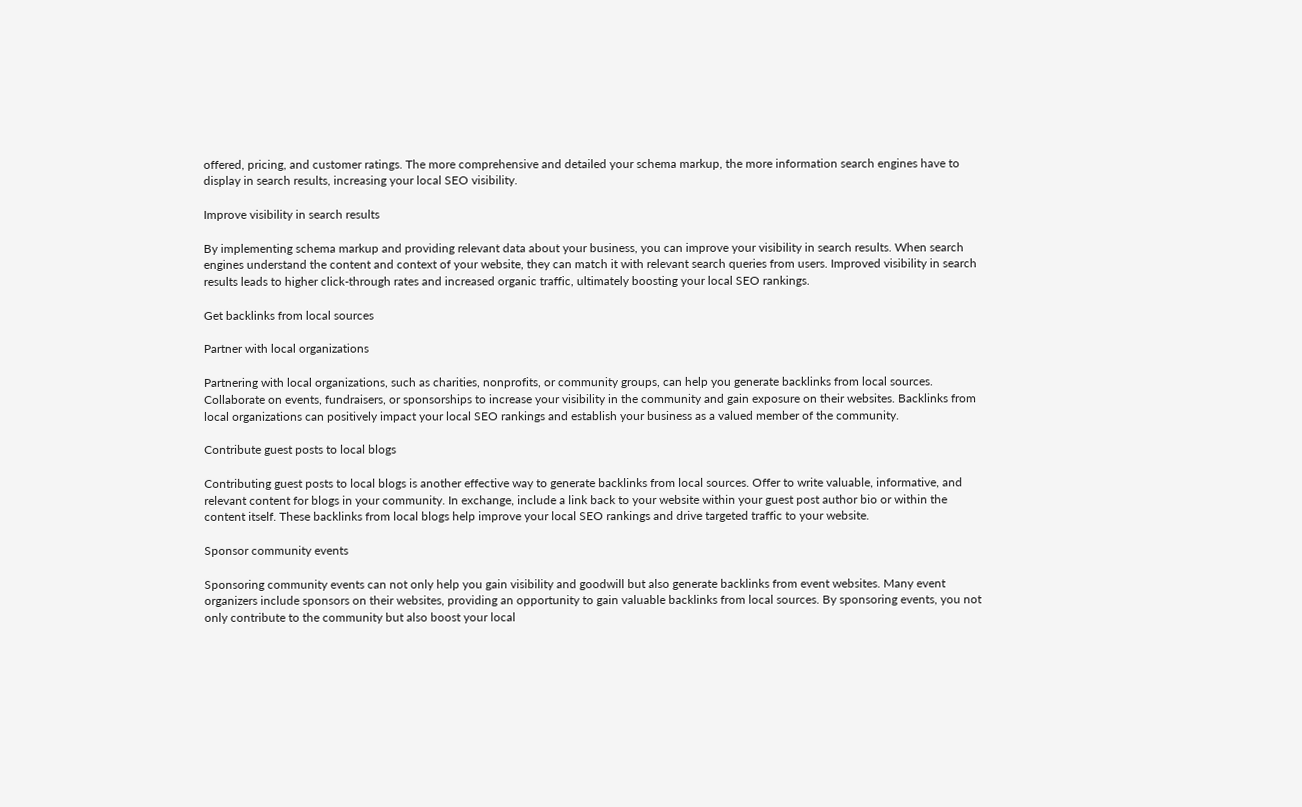offered, pricing, and customer ratings. The more comprehensive and detailed your schema markup, the more information search engines have to display in search results, increasing your local SEO visibility.

Improve visibility in search results

By implementing schema markup and providing relevant data about your business, you can improve your visibility in search results. When search engines understand the content and context of your website, they can match it with relevant search queries from users. Improved visibility in search results leads to higher click-through rates and increased organic traffic, ultimately boosting your local SEO rankings.

Get backlinks from local sources

Partner with local organizations

Partnering with local organizations, such as charities, nonprofits, or community groups, can help you generate backlinks from local sources. Collaborate on events, fundraisers, or sponsorships to increase your visibility in the community and gain exposure on their websites. Backlinks from local organizations can positively impact your local SEO rankings and establish your business as a valued member of the community.

Contribute guest posts to local blogs

Contributing guest posts to local blogs is another effective way to generate backlinks from local sources. Offer to write valuable, informative, and relevant content for blogs in your community. In exchange, include a link back to your website within your guest post author bio or within the content itself. These backlinks from local blogs help improve your local SEO rankings and drive targeted traffic to your website.

Sponsor community events

Sponsoring community events can not only help you gain visibility and goodwill but also generate backlinks from event websites. Many event organizers include sponsors on their websites, providing an opportunity to gain valuable backlinks from local sources. By sponsoring events, you not only contribute to the community but also boost your local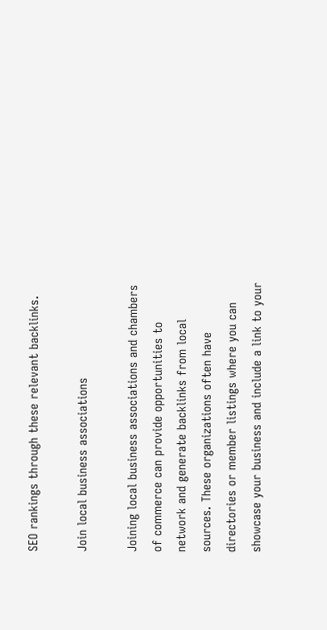SEO rankings through these relevant backlinks.

Join local business associations

Joining local business associations and chambers of commerce can provide opportunities to network and generate backlinks from local sources. These organizations often have directories or member listings where you can showcase your business and include a link to your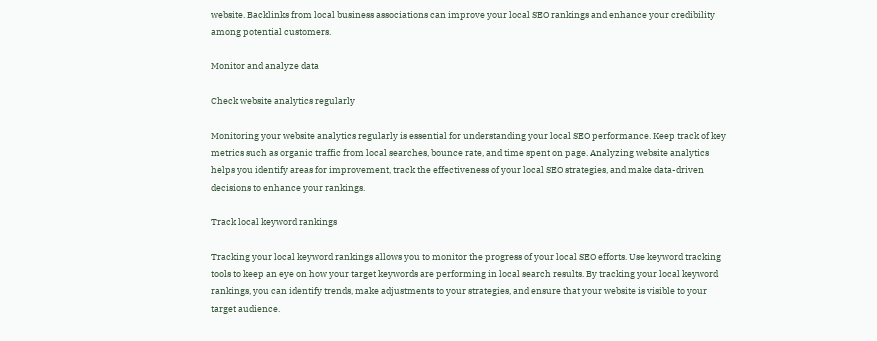website. Backlinks from local business associations can improve your local SEO rankings and enhance your credibility among potential customers.

Monitor and analyze data

Check website analytics regularly

Monitoring your website analytics regularly is essential for understanding your local SEO performance. Keep track of key metrics such as organic traffic from local searches, bounce rate, and time spent on page. Analyzing website analytics helps you identify areas for improvement, track the effectiveness of your local SEO strategies, and make data-driven decisions to enhance your rankings.

Track local keyword rankings

Tracking your local keyword rankings allows you to monitor the progress of your local SEO efforts. Use keyword tracking tools to keep an eye on how your target keywords are performing in local search results. By tracking your local keyword rankings, you can identify trends, make adjustments to your strategies, and ensure that your website is visible to your target audience.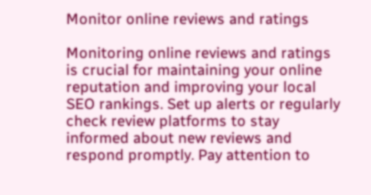Monitor online reviews and ratings

Monitoring online reviews and ratings is crucial for maintaining your online reputation and improving your local SEO rankings. Set up alerts or regularly check review platforms to stay informed about new reviews and respond promptly. Pay attention to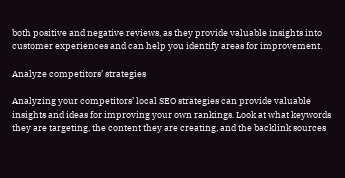both positive and negative reviews, as they provide valuable insights into customer experiences and can help you identify areas for improvement.

Analyze competitors’ strategies

Analyzing your competitors’ local SEO strategies can provide valuable insights and ideas for improving your own rankings. Look at what keywords they are targeting, the content they are creating, and the backlink sources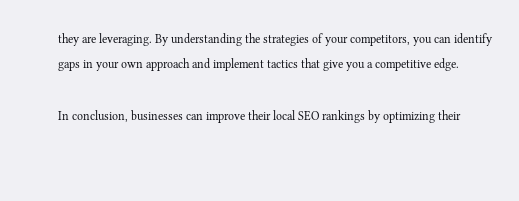they are leveraging. By understanding the strategies of your competitors, you can identify gaps in your own approach and implement tactics that give you a competitive edge.

In conclusion, businesses can improve their local SEO rankings by optimizing their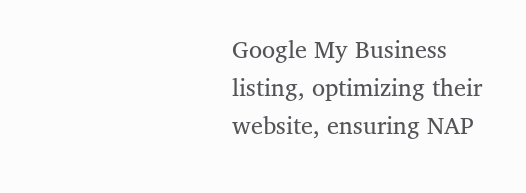Google My Business listing, optimizing their website, ensuring NAP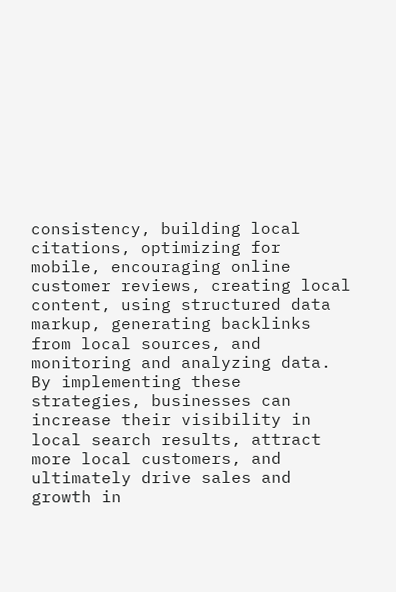consistency, building local citations, optimizing for mobile, encouraging online customer reviews, creating local content, using structured data markup, generating backlinks from local sources, and monitoring and analyzing data. By implementing these strategies, businesses can increase their visibility in local search results, attract more local customers, and ultimately drive sales and growth in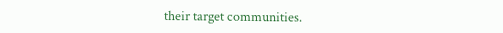their target communities.